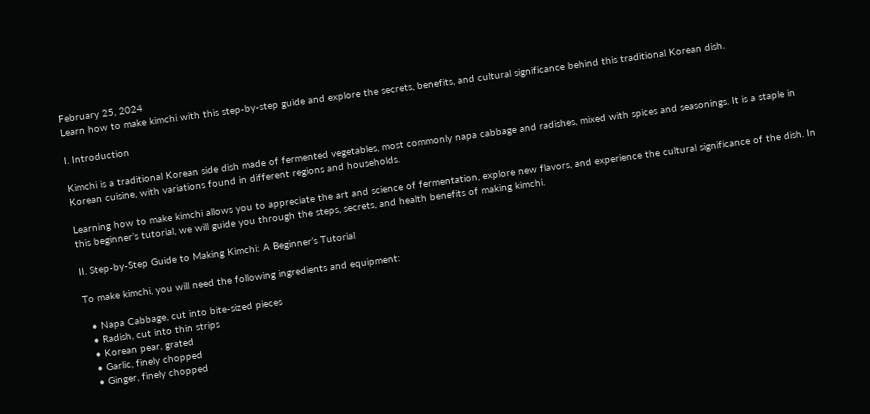February 25, 2024
Learn how to make kimchi with this step-by-step guide and explore the secrets, benefits, and cultural significance behind this traditional Korean dish.

I. Introduction

Kimchi is a traditional Korean side dish made of fermented vegetables, most commonly napa cabbage and radishes, mixed with spices and seasonings. It is a staple in Korean cuisine, with variations found in different regions and households.

Learning how to make kimchi allows you to appreciate the art and science of fermentation, explore new flavors, and experience the cultural significance of the dish. In this beginner’s tutorial, we will guide you through the steps, secrets, and health benefits of making kimchi.

II. Step-by-Step Guide to Making Kimchi: A Beginner’s Tutorial

To make kimchi, you will need the following ingredients and equipment:

  • Napa Cabbage, cut into bite-sized pieces
  • Radish, cut into thin strips
  • Korean pear, grated
  • Garlic, finely chopped
  • Ginger, finely chopped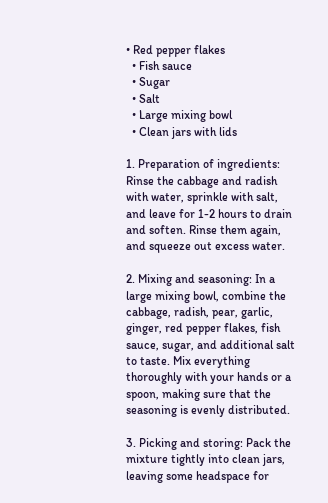• Red pepper flakes
  • Fish sauce
  • Sugar
  • Salt
  • Large mixing bowl
  • Clean jars with lids

1. Preparation of ingredients: Rinse the cabbage and radish with water, sprinkle with salt, and leave for 1-2 hours to drain and soften. Rinse them again, and squeeze out excess water.

2. Mixing and seasoning: In a large mixing bowl, combine the cabbage, radish, pear, garlic, ginger, red pepper flakes, fish sauce, sugar, and additional salt to taste. Mix everything thoroughly with your hands or a spoon, making sure that the seasoning is evenly distributed.

3. Picking and storing: Pack the mixture tightly into clean jars, leaving some headspace for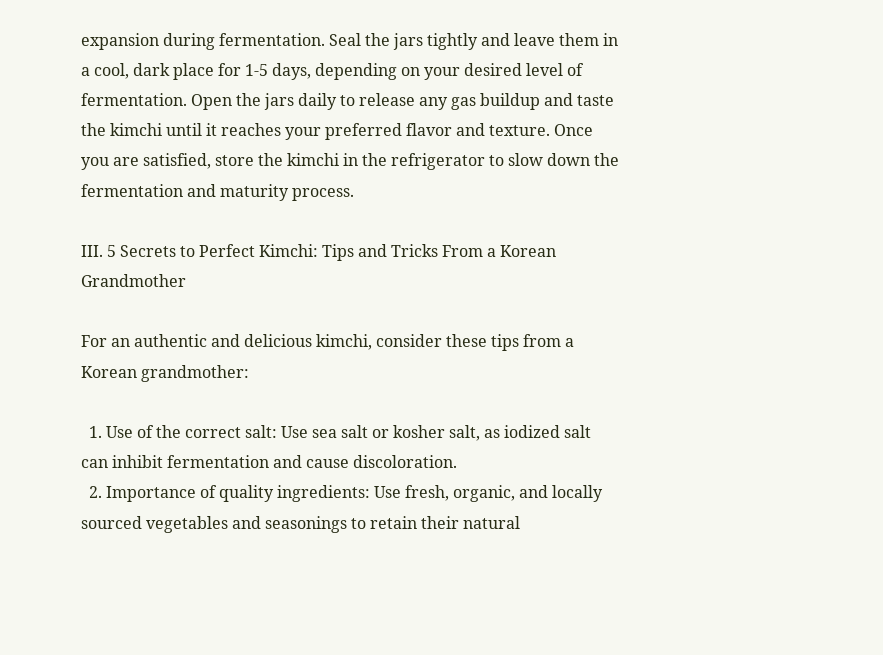expansion during fermentation. Seal the jars tightly and leave them in a cool, dark place for 1-5 days, depending on your desired level of fermentation. Open the jars daily to release any gas buildup and taste the kimchi until it reaches your preferred flavor and texture. Once you are satisfied, store the kimchi in the refrigerator to slow down the fermentation and maturity process.

III. 5 Secrets to Perfect Kimchi: Tips and Tricks From a Korean Grandmother

For an authentic and delicious kimchi, consider these tips from a Korean grandmother:

  1. Use of the correct salt: Use sea salt or kosher salt, as iodized salt can inhibit fermentation and cause discoloration.
  2. Importance of quality ingredients: Use fresh, organic, and locally sourced vegetables and seasonings to retain their natural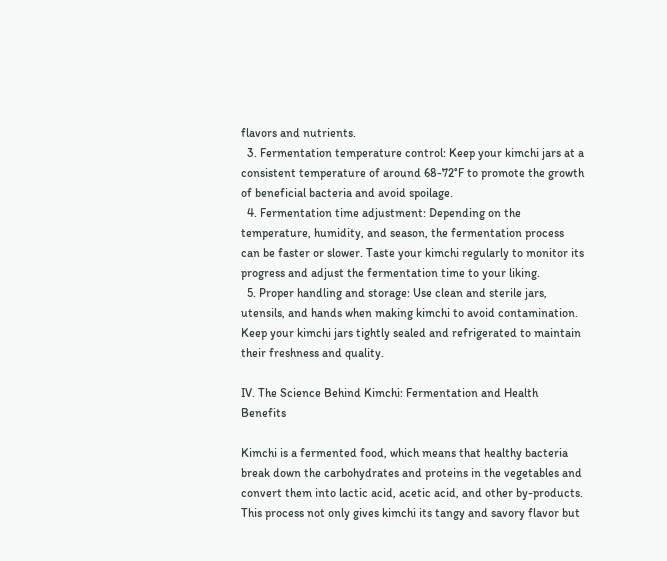flavors and nutrients.
  3. Fermentation temperature control: Keep your kimchi jars at a consistent temperature of around 68-72°F to promote the growth of beneficial bacteria and avoid spoilage.
  4. Fermentation time adjustment: Depending on the temperature, humidity, and season, the fermentation process can be faster or slower. Taste your kimchi regularly to monitor its progress and adjust the fermentation time to your liking.
  5. Proper handling and storage: Use clean and sterile jars, utensils, and hands when making kimchi to avoid contamination. Keep your kimchi jars tightly sealed and refrigerated to maintain their freshness and quality.

IV. The Science Behind Kimchi: Fermentation and Health Benefits

Kimchi is a fermented food, which means that healthy bacteria break down the carbohydrates and proteins in the vegetables and convert them into lactic acid, acetic acid, and other by-products. This process not only gives kimchi its tangy and savory flavor but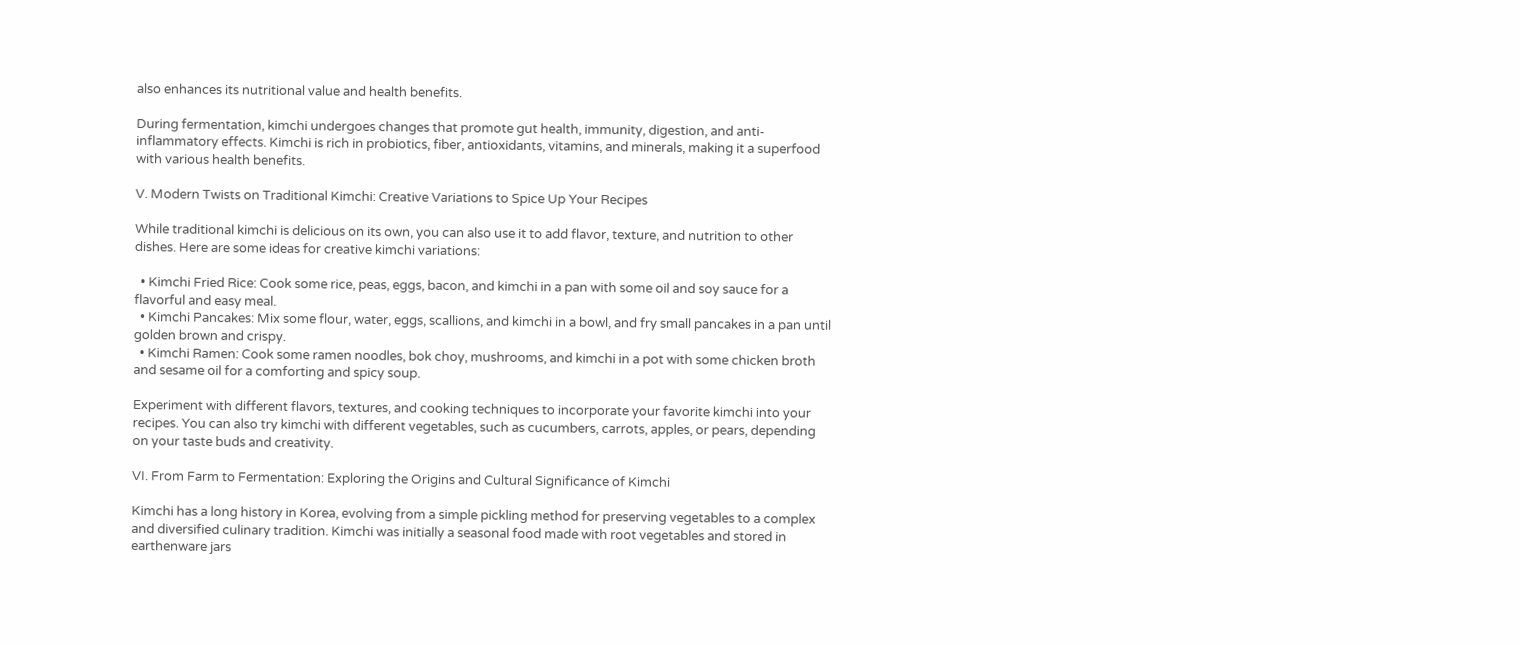also enhances its nutritional value and health benefits.

During fermentation, kimchi undergoes changes that promote gut health, immunity, digestion, and anti-inflammatory effects. Kimchi is rich in probiotics, fiber, antioxidants, vitamins, and minerals, making it a superfood with various health benefits.

V. Modern Twists on Traditional Kimchi: Creative Variations to Spice Up Your Recipes

While traditional kimchi is delicious on its own, you can also use it to add flavor, texture, and nutrition to other dishes. Here are some ideas for creative kimchi variations:

  • Kimchi Fried Rice: Cook some rice, peas, eggs, bacon, and kimchi in a pan with some oil and soy sauce for a flavorful and easy meal.
  • Kimchi Pancakes: Mix some flour, water, eggs, scallions, and kimchi in a bowl, and fry small pancakes in a pan until golden brown and crispy.
  • Kimchi Ramen: Cook some ramen noodles, bok choy, mushrooms, and kimchi in a pot with some chicken broth and sesame oil for a comforting and spicy soup.

Experiment with different flavors, textures, and cooking techniques to incorporate your favorite kimchi into your recipes. You can also try kimchi with different vegetables, such as cucumbers, carrots, apples, or pears, depending on your taste buds and creativity.

VI. From Farm to Fermentation: Exploring the Origins and Cultural Significance of Kimchi

Kimchi has a long history in Korea, evolving from a simple pickling method for preserving vegetables to a complex and diversified culinary tradition. Kimchi was initially a seasonal food made with root vegetables and stored in earthenware jars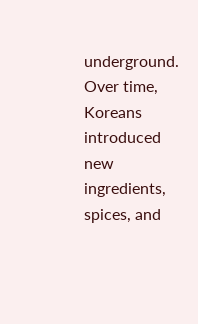underground. Over time, Koreans introduced new ingredients, spices, and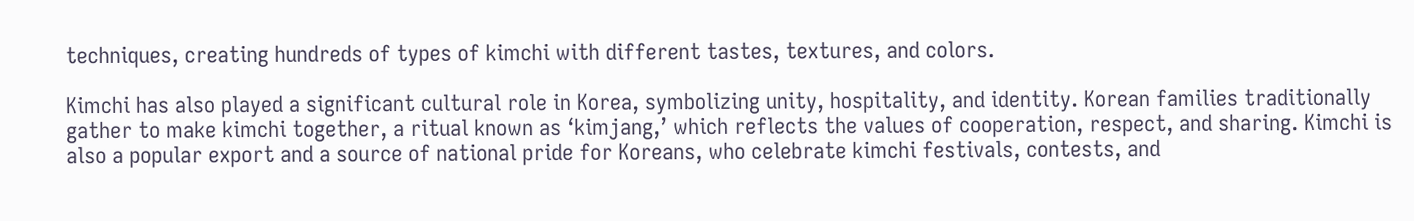techniques, creating hundreds of types of kimchi with different tastes, textures, and colors.

Kimchi has also played a significant cultural role in Korea, symbolizing unity, hospitality, and identity. Korean families traditionally gather to make kimchi together, a ritual known as ‘kimjang,’ which reflects the values of cooperation, respect, and sharing. Kimchi is also a popular export and a source of national pride for Koreans, who celebrate kimchi festivals, contests, and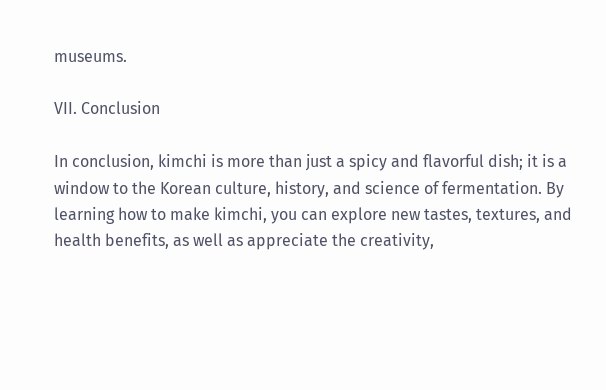museums.

VII. Conclusion

In conclusion, kimchi is more than just a spicy and flavorful dish; it is a window to the Korean culture, history, and science of fermentation. By learning how to make kimchi, you can explore new tastes, textures, and health benefits, as well as appreciate the creativity,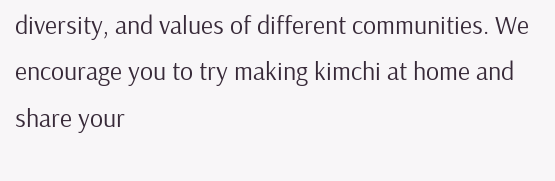diversity, and values of different communities. We encourage you to try making kimchi at home and share your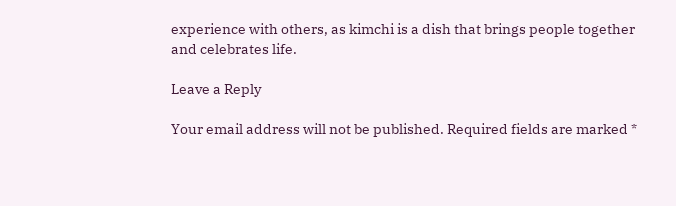experience with others, as kimchi is a dish that brings people together and celebrates life.

Leave a Reply

Your email address will not be published. Required fields are marked *